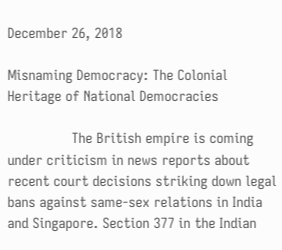December 26, 2018

Misnaming Democracy: The Colonial Heritage of National Democracies

                The British empire is coming under criticism in news reports about recent court decisions striking down legal bans against same-sex relations in India and Singapore. Section 377 in the Indian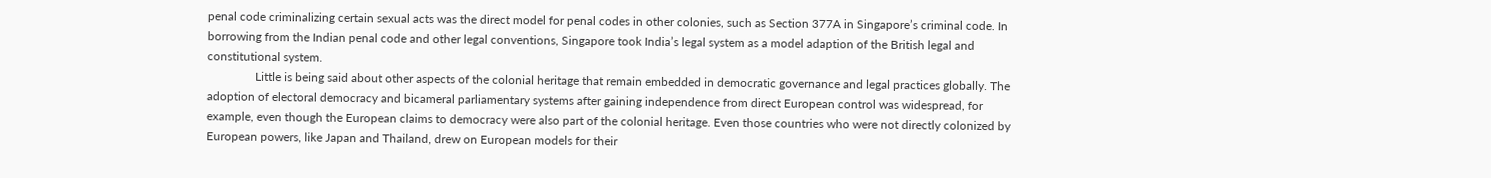penal code criminalizing certain sexual acts was the direct model for penal codes in other colonies, such as Section 377A in Singapore’s criminal code. In borrowing from the Indian penal code and other legal conventions, Singapore took India’s legal system as a model adaption of the British legal and constitutional system.
                Little is being said about other aspects of the colonial heritage that remain embedded in democratic governance and legal practices globally. The adoption of electoral democracy and bicameral parliamentary systems after gaining independence from direct European control was widespread, for example, even though the European claims to democracy were also part of the colonial heritage. Even those countries who were not directly colonized by European powers, like Japan and Thailand, drew on European models for their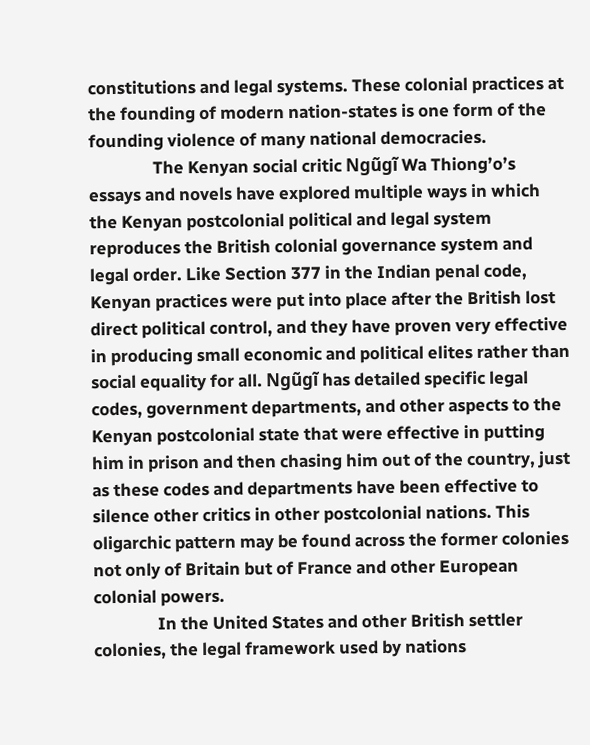constitutions and legal systems. These colonial practices at the founding of modern nation-states is one form of the founding violence of many national democracies.
                The Kenyan social critic Ngũgĩ Wa Thiong’o’s essays and novels have explored multiple ways in which the Kenyan postcolonial political and legal system reproduces the British colonial governance system and legal order. Like Section 377 in the Indian penal code, Kenyan practices were put into place after the British lost direct political control, and they have proven very effective in producing small economic and political elites rather than social equality for all. Ngũgĩ has detailed specific legal codes, government departments, and other aspects to the Kenyan postcolonial state that were effective in putting him in prison and then chasing him out of the country, just as these codes and departments have been effective to silence other critics in other postcolonial nations. This oligarchic pattern may be found across the former colonies not only of Britain but of France and other European colonial powers.
                In the United States and other British settler colonies, the legal framework used by nations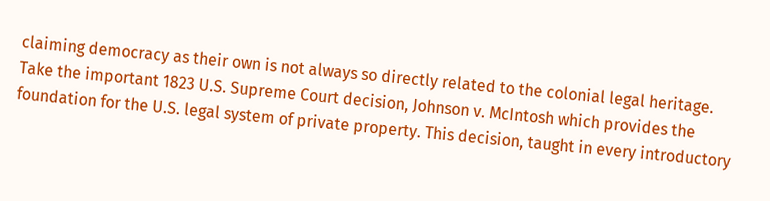claiming democracy as their own is not always so directly related to the colonial legal heritage. Take the important 1823 U.S. Supreme Court decision, Johnson v. McIntosh which provides the foundation for the U.S. legal system of private property. This decision, taught in every introductory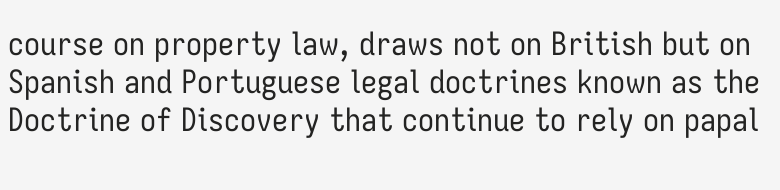course on property law, draws not on British but on Spanish and Portuguese legal doctrines known as the Doctrine of Discovery that continue to rely on papal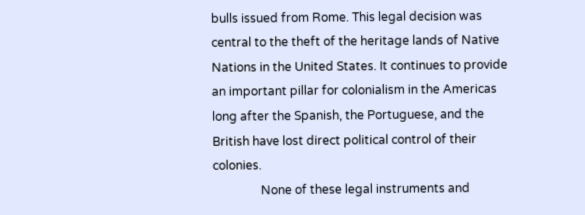bulls issued from Rome. This legal decision was central to the theft of the heritage lands of Native Nations in the United States. It continues to provide an important pillar for colonialism in the Americas long after the Spanish, the Portuguese, and the British have lost direct political control of their colonies.
                None of these legal instruments and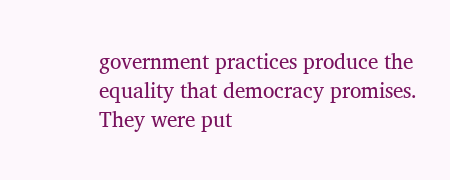government practices produce the equality that democracy promises. They were put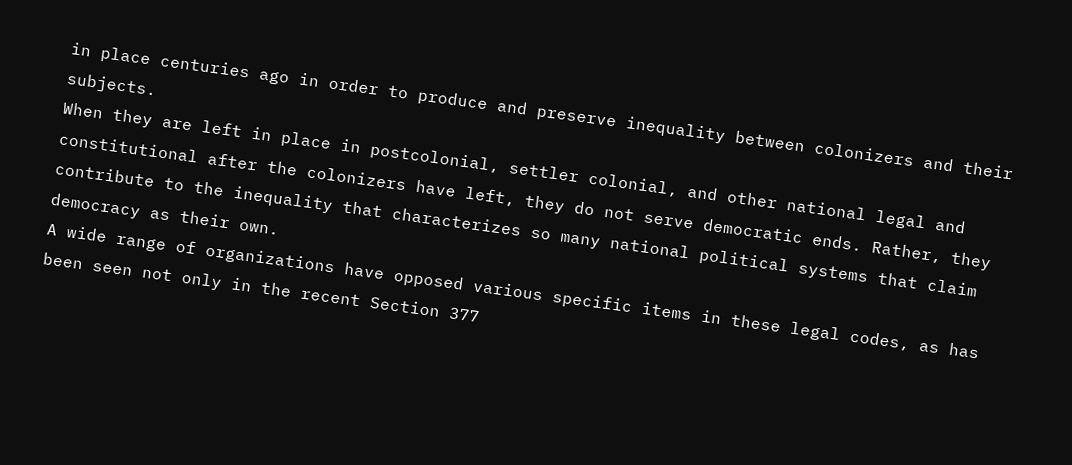in place centuries ago in order to produce and preserve inequality between colonizers and their subjects.
When they are left in place in postcolonial, settler colonial, and other national legal and constitutional after the colonizers have left, they do not serve democratic ends. Rather, they contribute to the inequality that characterizes so many national political systems that claim democracy as their own.
A wide range of organizations have opposed various specific items in these legal codes, as has been seen not only in the recent Section 377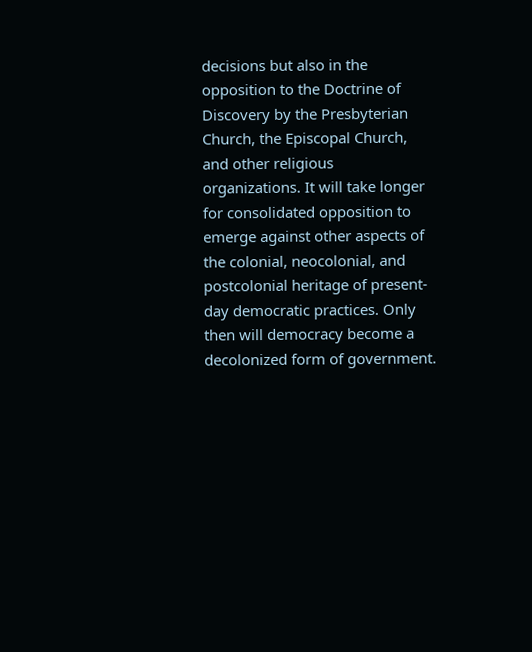decisions but also in the opposition to the Doctrine of Discovery by the Presbyterian Church, the Episcopal Church, and other religious organizations. It will take longer for consolidated opposition to emerge against other aspects of the colonial, neocolonial, and postcolonial heritage of present-day democratic practices. Only then will democracy become a decolonized form of government.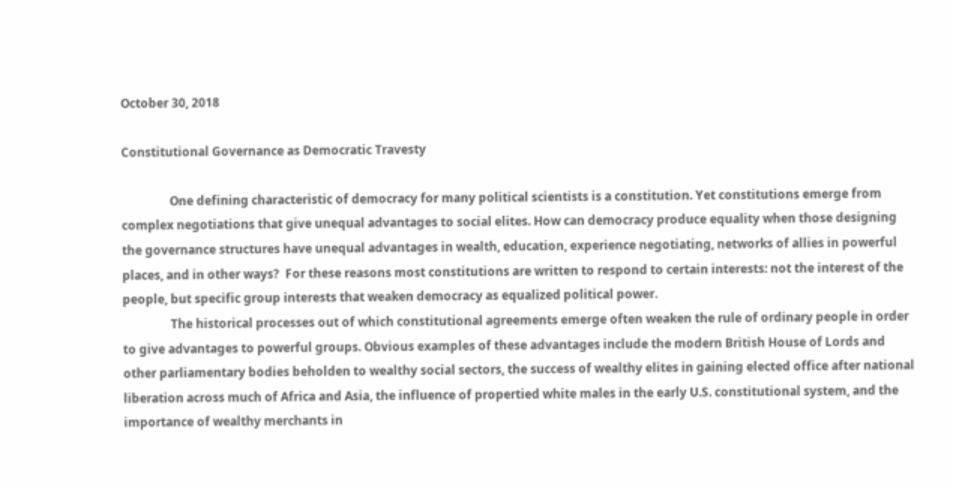October 30, 2018

Constitutional Governance as Democratic Travesty

                One defining characteristic of democracy for many political scientists is a constitution. Yet constitutions emerge from complex negotiations that give unequal advantages to social elites. How can democracy produce equality when those designing the governance structures have unequal advantages in wealth, education, experience negotiating, networks of allies in powerful places, and in other ways?  For these reasons most constitutions are written to respond to certain interests: not the interest of the people, but specific group interests that weaken democracy as equalized political power.
                The historical processes out of which constitutional agreements emerge often weaken the rule of ordinary people in order to give advantages to powerful groups. Obvious examples of these advantages include the modern British House of Lords and other parliamentary bodies beholden to wealthy social sectors, the success of wealthy elites in gaining elected office after national liberation across much of Africa and Asia, the influence of propertied white males in the early U.S. constitutional system, and the importance of wealthy merchants in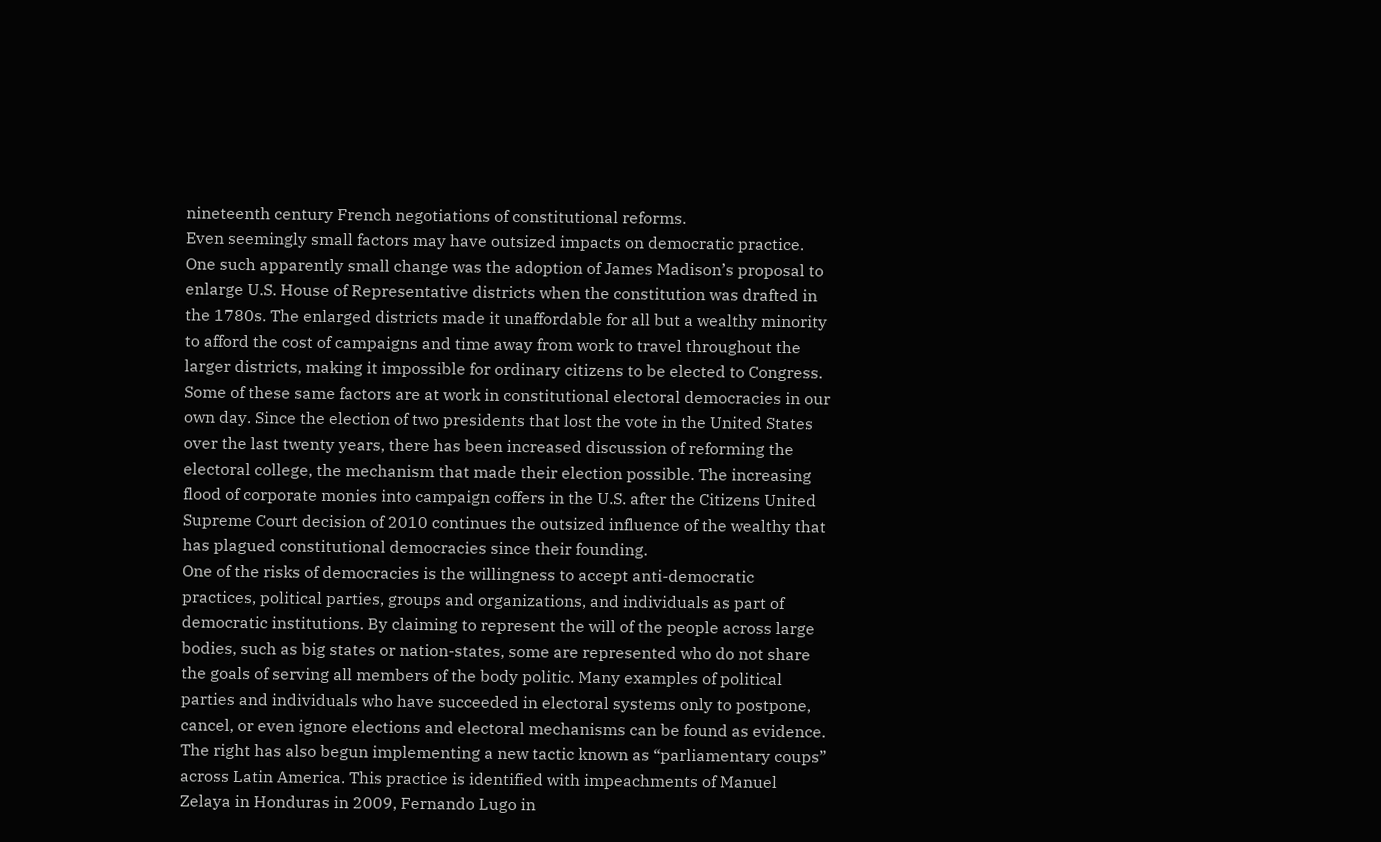nineteenth century French negotiations of constitutional reforms.
Even seemingly small factors may have outsized impacts on democratic practice. One such apparently small change was the adoption of James Madison’s proposal to enlarge U.S. House of Representative districts when the constitution was drafted in the 1780s. The enlarged districts made it unaffordable for all but a wealthy minority to afford the cost of campaigns and time away from work to travel throughout the larger districts, making it impossible for ordinary citizens to be elected to Congress.
Some of these same factors are at work in constitutional electoral democracies in our own day. Since the election of two presidents that lost the vote in the United States over the last twenty years, there has been increased discussion of reforming the electoral college, the mechanism that made their election possible. The increasing flood of corporate monies into campaign coffers in the U.S. after the Citizens United Supreme Court decision of 2010 continues the outsized influence of the wealthy that has plagued constitutional democracies since their founding.
One of the risks of democracies is the willingness to accept anti-democratic practices, political parties, groups and organizations, and individuals as part of democratic institutions. By claiming to represent the will of the people across large bodies, such as big states or nation-states, some are represented who do not share the goals of serving all members of the body politic. Many examples of political parties and individuals who have succeeded in electoral systems only to postpone, cancel, or even ignore elections and electoral mechanisms can be found as evidence.
The right has also begun implementing a new tactic known as “parliamentary coups” across Latin America. This practice is identified with impeachments of Manuel Zelaya in Honduras in 2009, Fernando Lugo in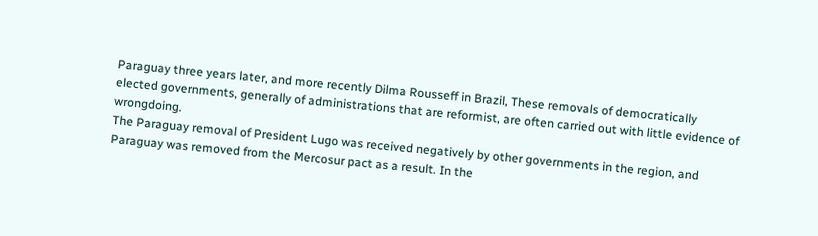Paraguay three years later, and more recently Dilma Rousseff in Brazil, These removals of democratically elected governments, generally of administrations that are reformist, are often carried out with little evidence of wrongdoing.
The Paraguay removal of President Lugo was received negatively by other governments in the region, and Paraguay was removed from the Mercosur pact as a result. In the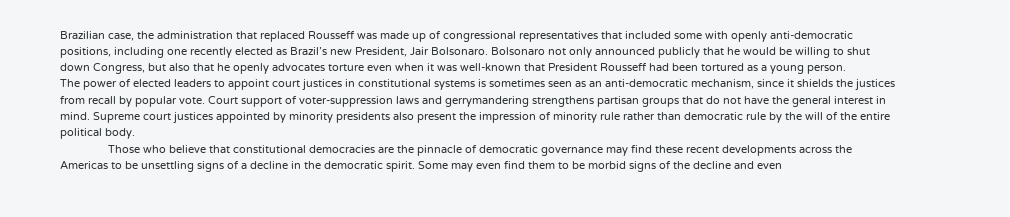Brazilian case, the administration that replaced Rousseff was made up of congressional representatives that included some with openly anti-democratic positions, including one recently elected as Brazil’s new President, Jair Bolsonaro. Bolsonaro not only announced publicly that he would be willing to shut down Congress, but also that he openly advocates torture even when it was well-known that President Rousseff had been tortured as a young person.
The power of elected leaders to appoint court justices in constitutional systems is sometimes seen as an anti-democratic mechanism, since it shields the justices from recall by popular vote. Court support of voter-suppression laws and gerrymandering strengthens partisan groups that do not have the general interest in mind. Supreme court justices appointed by minority presidents also present the impression of minority rule rather than democratic rule by the will of the entire political body.
                Those who believe that constitutional democracies are the pinnacle of democratic governance may find these recent developments across the Americas to be unsettling signs of a decline in the democratic spirit. Some may even find them to be morbid signs of the decline and even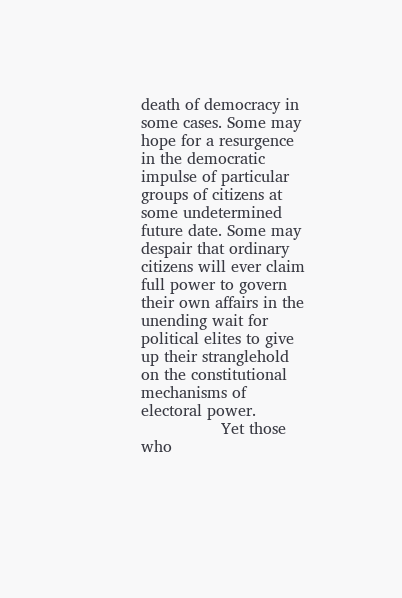death of democracy in some cases. Some may hope for a resurgence in the democratic impulse of particular groups of citizens at some undetermined future date. Some may despair that ordinary citizens will ever claim full power to govern their own affairs in the unending wait for political elites to give up their stranglehold on the constitutional mechanisms of electoral power.
                Yet those who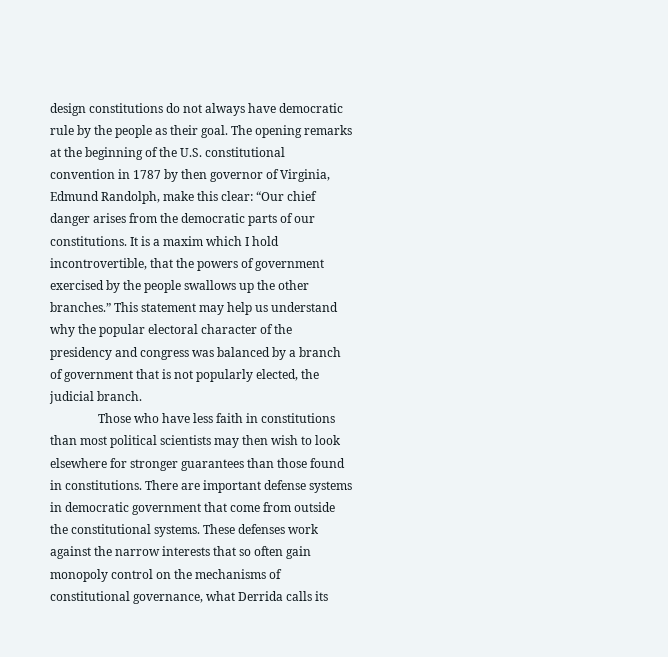design constitutions do not always have democratic rule by the people as their goal. The opening remarks at the beginning of the U.S. constitutional convention in 1787 by then governor of Virginia, Edmund Randolph, make this clear: “Our chief danger arises from the democratic parts of our constitutions. It is a maxim which I hold incontrovertible, that the powers of government exercised by the people swallows up the other branches.” This statement may help us understand why the popular electoral character of the presidency and congress was balanced by a branch of government that is not popularly elected, the judicial branch.
                Those who have less faith in constitutions than most political scientists may then wish to look elsewhere for stronger guarantees than those found in constitutions. There are important defense systems in democratic government that come from outside the constitutional systems. These defenses work against the narrow interests that so often gain monopoly control on the mechanisms of constitutional governance, what Derrida calls its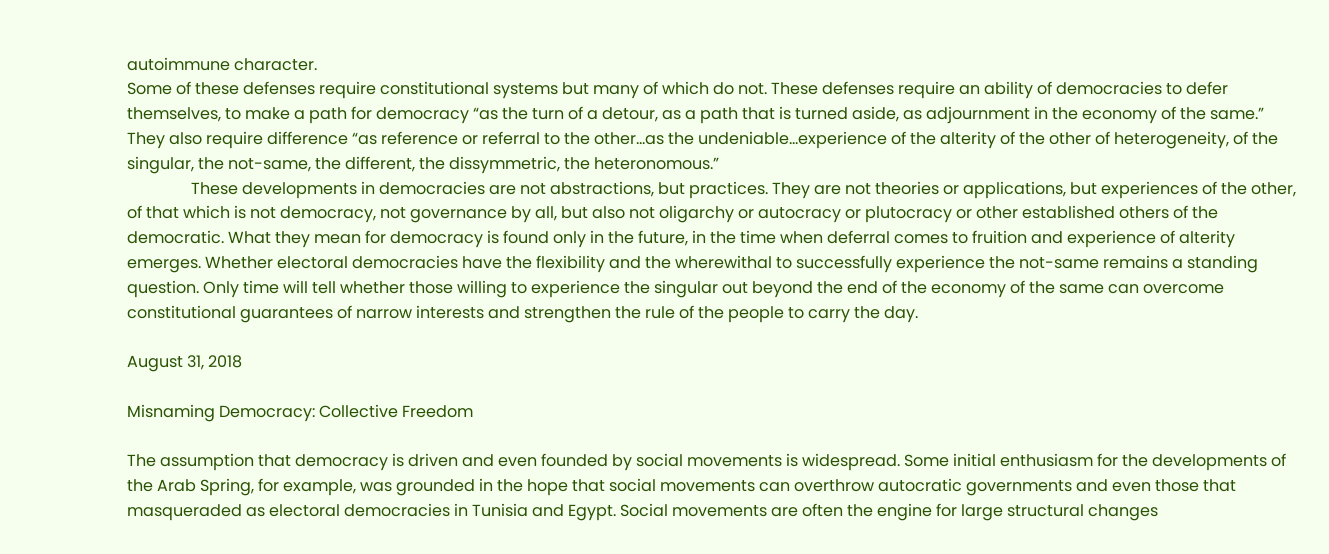autoimmune character.
Some of these defenses require constitutional systems but many of which do not. These defenses require an ability of democracies to defer themselves, to make a path for democracy “as the turn of a detour, as a path that is turned aside, as adjournment in the economy of the same.” They also require difference “as reference or referral to the other…as the undeniable…experience of the alterity of the other of heterogeneity, of the singular, the not-same, the different, the dissymmetric, the heteronomous.”
                These developments in democracies are not abstractions, but practices. They are not theories or applications, but experiences of the other, of that which is not democracy, not governance by all, but also not oligarchy or autocracy or plutocracy or other established others of the democratic. What they mean for democracy is found only in the future, in the time when deferral comes to fruition and experience of alterity emerges. Whether electoral democracies have the flexibility and the wherewithal to successfully experience the not-same remains a standing question. Only time will tell whether those willing to experience the singular out beyond the end of the economy of the same can overcome constitutional guarantees of narrow interests and strengthen the rule of the people to carry the day.

August 31, 2018

Misnaming Democracy: Collective Freedom

The assumption that democracy is driven and even founded by social movements is widespread. Some initial enthusiasm for the developments of the Arab Spring, for example, was grounded in the hope that social movements can overthrow autocratic governments and even those that masqueraded as electoral democracies in Tunisia and Egypt. Social movements are often the engine for large structural changes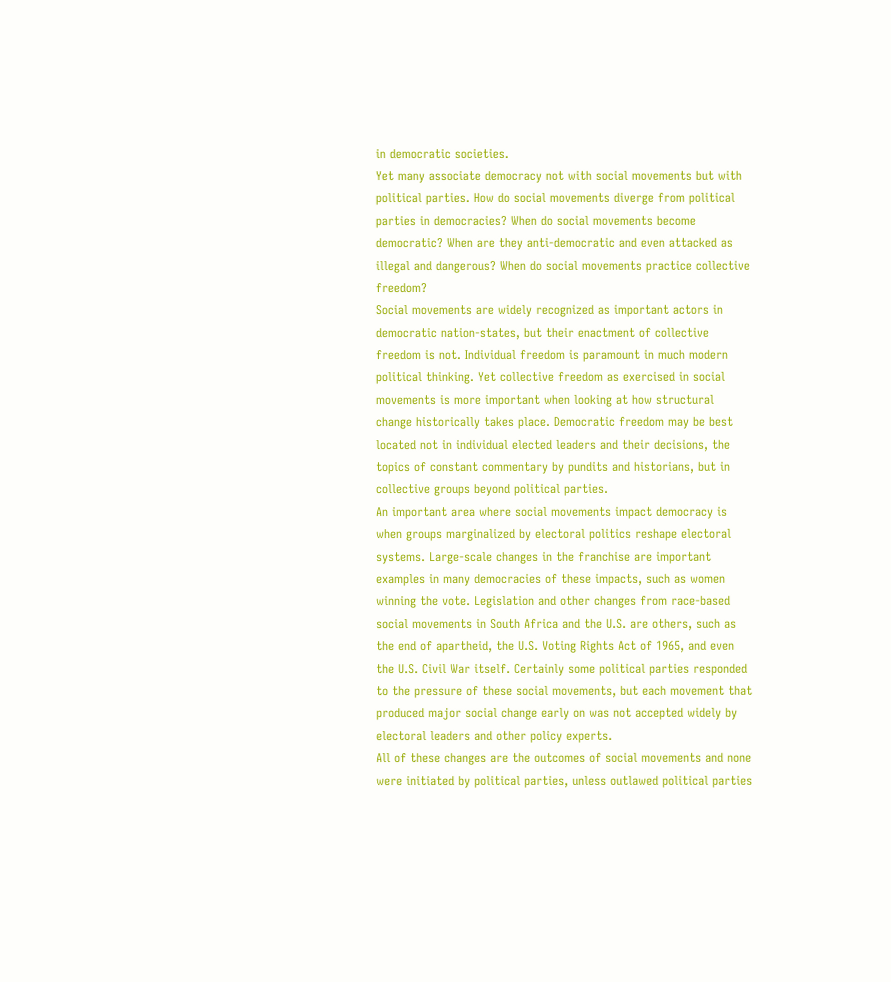in democratic societies.
Yet many associate democracy not with social movements but with political parties. How do social movements diverge from political parties in democracies? When do social movements become democratic? When are they anti-democratic and even attacked as illegal and dangerous? When do social movements practice collective freedom?
Social movements are widely recognized as important actors in democratic nation-states, but their enactment of collective freedom is not. Individual freedom is paramount in much modern political thinking. Yet collective freedom as exercised in social movements is more important when looking at how structural change historically takes place. Democratic freedom may be best located not in individual elected leaders and their decisions, the topics of constant commentary by pundits and historians, but in collective groups beyond political parties.
An important area where social movements impact democracy is when groups marginalized by electoral politics reshape electoral systems. Large-scale changes in the franchise are important examples in many democracies of these impacts, such as women winning the vote. Legislation and other changes from race-based social movements in South Africa and the U.S. are others, such as the end of apartheid, the U.S. Voting Rights Act of 1965, and even the U.S. Civil War itself. Certainly some political parties responded to the pressure of these social movements, but each movement that produced major social change early on was not accepted widely by electoral leaders and other policy experts.
All of these changes are the outcomes of social movements and none were initiated by political parties, unless outlawed political parties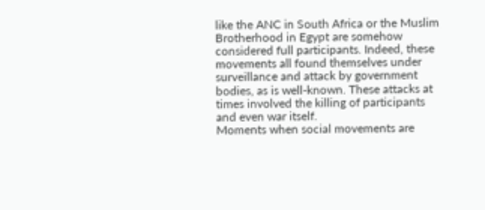like the ANC in South Africa or the Muslim Brotherhood in Egypt are somehow considered full participants. Indeed, these movements all found themselves under surveillance and attack by government bodies, as is well-known. These attacks at times involved the killing of participants and even war itself.
Moments when social movements are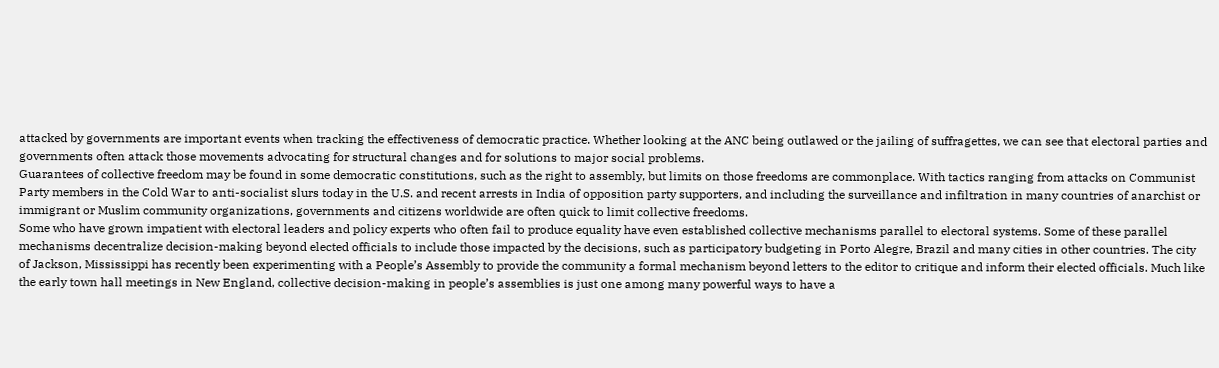attacked by governments are important events when tracking the effectiveness of democratic practice. Whether looking at the ANC being outlawed or the jailing of suffragettes, we can see that electoral parties and governments often attack those movements advocating for structural changes and for solutions to major social problems.
Guarantees of collective freedom may be found in some democratic constitutions, such as the right to assembly, but limits on those freedoms are commonplace. With tactics ranging from attacks on Communist Party members in the Cold War to anti-socialist slurs today in the U.S. and recent arrests in India of opposition party supporters, and including the surveillance and infiltration in many countries of anarchist or immigrant or Muslim community organizations, governments and citizens worldwide are often quick to limit collective freedoms.
Some who have grown impatient with electoral leaders and policy experts who often fail to produce equality have even established collective mechanisms parallel to electoral systems. Some of these parallel mechanisms decentralize decision-making beyond elected officials to include those impacted by the decisions, such as participatory budgeting in Porto Alegre, Brazil and many cities in other countries. The city of Jackson, Mississippi has recently been experimenting with a People’s Assembly to provide the community a formal mechanism beyond letters to the editor to critique and inform their elected officials. Much like the early town hall meetings in New England, collective decision-making in people’s assemblies is just one among many powerful ways to have a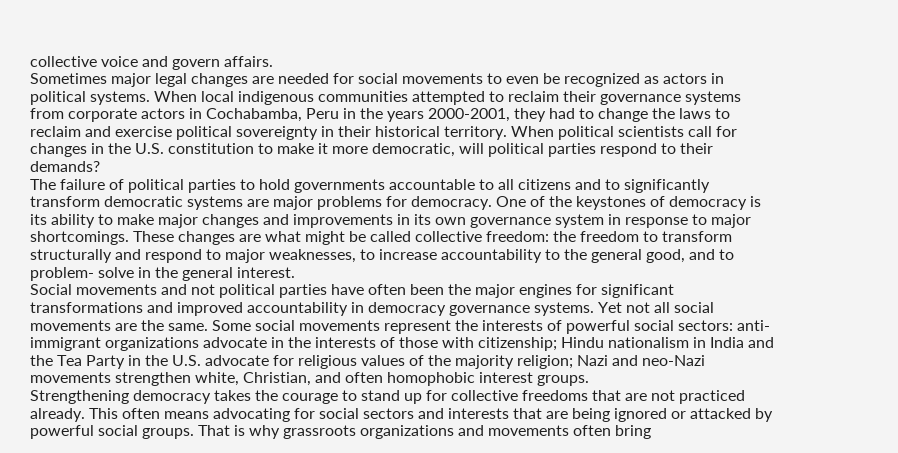collective voice and govern affairs.
Sometimes major legal changes are needed for social movements to even be recognized as actors in political systems. When local indigenous communities attempted to reclaim their governance systems from corporate actors in Cochabamba, Peru in the years 2000-2001, they had to change the laws to reclaim and exercise political sovereignty in their historical territory. When political scientists call for changes in the U.S. constitution to make it more democratic, will political parties respond to their demands?
The failure of political parties to hold governments accountable to all citizens and to significantly transform democratic systems are major problems for democracy. One of the keystones of democracy is its ability to make major changes and improvements in its own governance system in response to major shortcomings. These changes are what might be called collective freedom: the freedom to transform structurally and respond to major weaknesses, to increase accountability to the general good, and to problem- solve in the general interest.
Social movements and not political parties have often been the major engines for significant transformations and improved accountability in democracy governance systems. Yet not all social movements are the same. Some social movements represent the interests of powerful social sectors: anti-immigrant organizations advocate in the interests of those with citizenship; Hindu nationalism in India and the Tea Party in the U.S. advocate for religious values of the majority religion; Nazi and neo-Nazi movements strengthen white, Christian, and often homophobic interest groups.
Strengthening democracy takes the courage to stand up for collective freedoms that are not practiced already. This often means advocating for social sectors and interests that are being ignored or attacked by powerful social groups. That is why grassroots organizations and movements often bring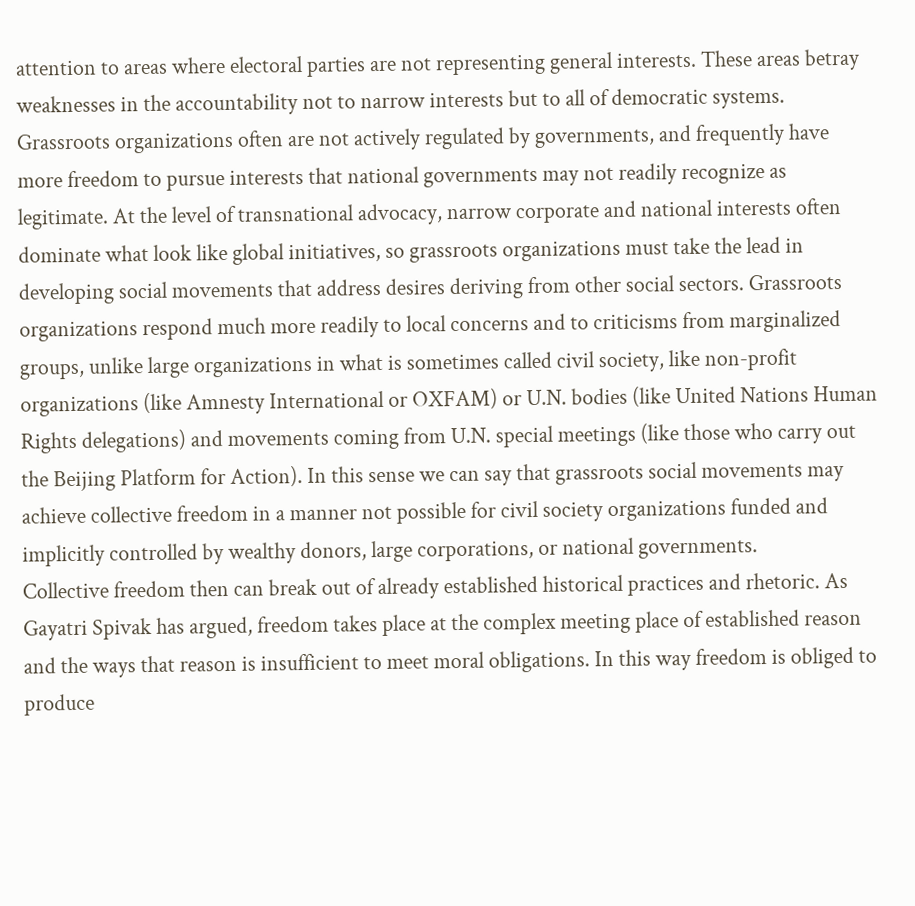attention to areas where electoral parties are not representing general interests. These areas betray weaknesses in the accountability not to narrow interests but to all of democratic systems.
Grassroots organizations often are not actively regulated by governments, and frequently have more freedom to pursue interests that national governments may not readily recognize as legitimate. At the level of transnational advocacy, narrow corporate and national interests often dominate what look like global initiatives, so grassroots organizations must take the lead in developing social movements that address desires deriving from other social sectors. Grassroots organizations respond much more readily to local concerns and to criticisms from marginalized groups, unlike large organizations in what is sometimes called civil society, like non-profit organizations (like Amnesty International or OXFAM) or U.N. bodies (like United Nations Human Rights delegations) and movements coming from U.N. special meetings (like those who carry out the Beijing Platform for Action). In this sense we can say that grassroots social movements may achieve collective freedom in a manner not possible for civil society organizations funded and implicitly controlled by wealthy donors, large corporations, or national governments.
Collective freedom then can break out of already established historical practices and rhetoric. As Gayatri Spivak has argued, freedom takes place at the complex meeting place of established reason and the ways that reason is insufficient to meet moral obligations. In this way freedom is obliged to produce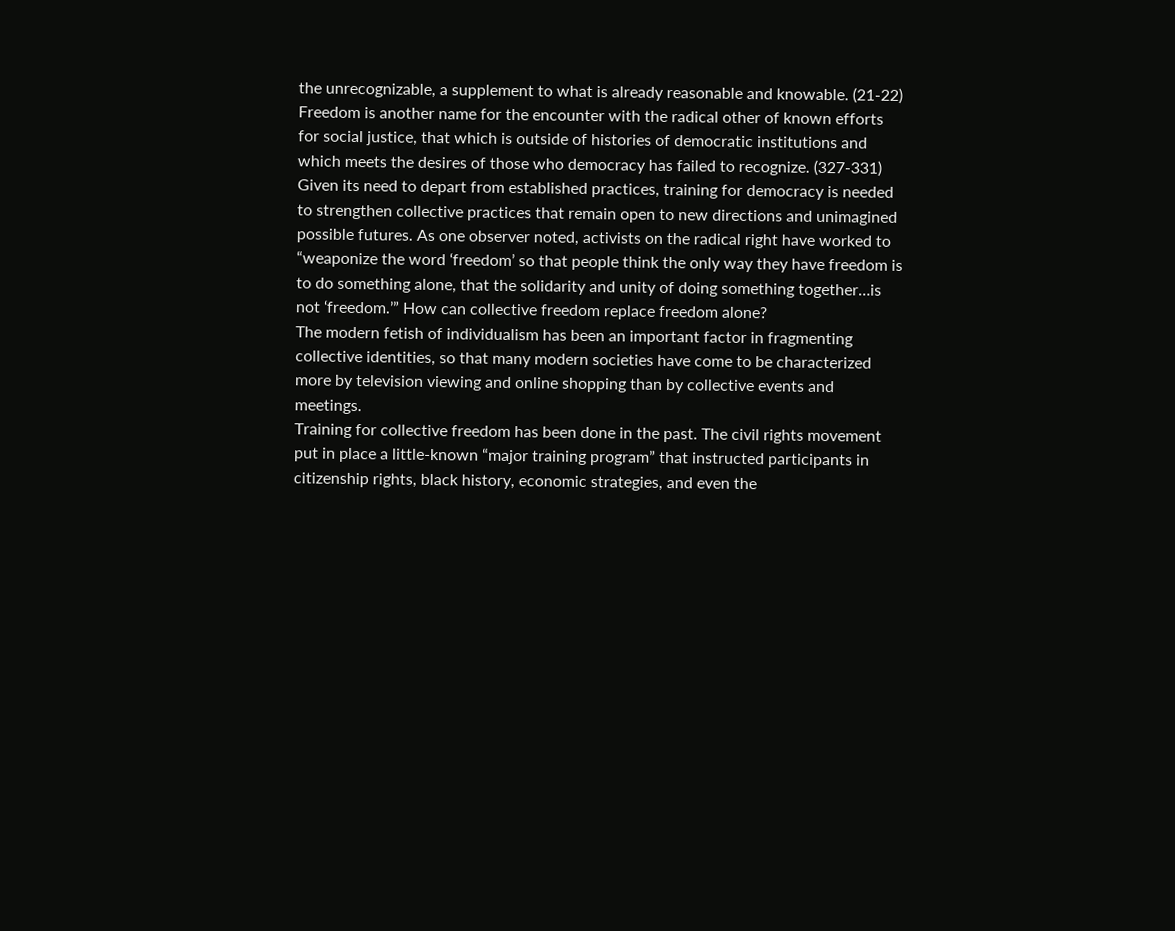the unrecognizable, a supplement to what is already reasonable and knowable. (21-22) Freedom is another name for the encounter with the radical other of known efforts for social justice, that which is outside of histories of democratic institutions and which meets the desires of those who democracy has failed to recognize. (327-331)
Given its need to depart from established practices, training for democracy is needed to strengthen collective practices that remain open to new directions and unimagined possible futures. As one observer noted, activists on the radical right have worked to “weaponize the word ‘freedom’ so that people think the only way they have freedom is to do something alone, that the solidarity and unity of doing something together…is not ‘freedom.’” How can collective freedom replace freedom alone?
The modern fetish of individualism has been an important factor in fragmenting collective identities, so that many modern societies have come to be characterized more by television viewing and online shopping than by collective events and meetings.
Training for collective freedom has been done in the past. The civil rights movement put in place a little-known “major training program” that instructed participants in citizenship rights, black history, economic strategies, and even the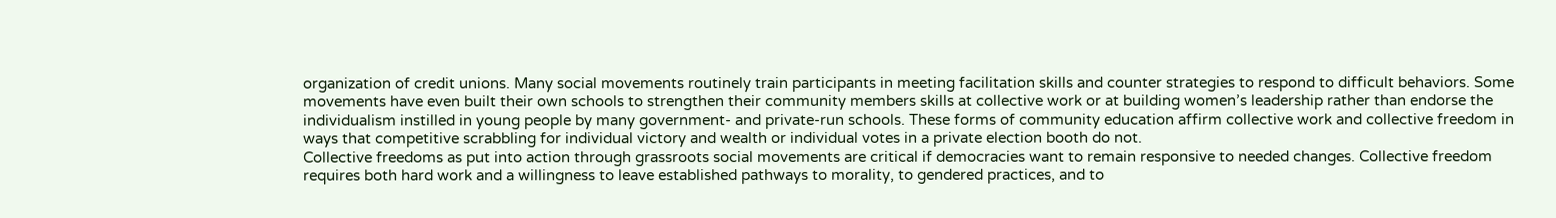organization of credit unions. Many social movements routinely train participants in meeting facilitation skills and counter strategies to respond to difficult behaviors. Some movements have even built their own schools to strengthen their community members skills at collective work or at building women’s leadership rather than endorse the individualism instilled in young people by many government- and private-run schools. These forms of community education affirm collective work and collective freedom in ways that competitive scrabbling for individual victory and wealth or individual votes in a private election booth do not.
Collective freedoms as put into action through grassroots social movements are critical if democracies want to remain responsive to needed changes. Collective freedom requires both hard work and a willingness to leave established pathways to morality, to gendered practices, and to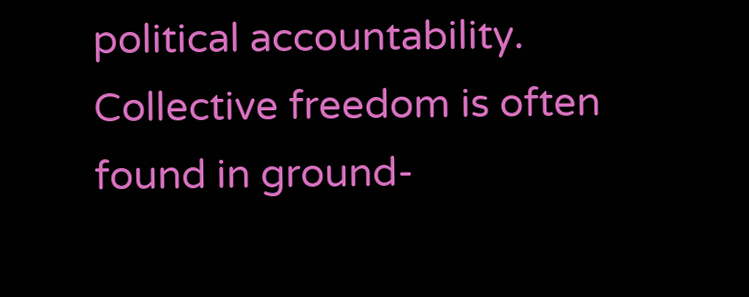political accountability. Collective freedom is often found in ground-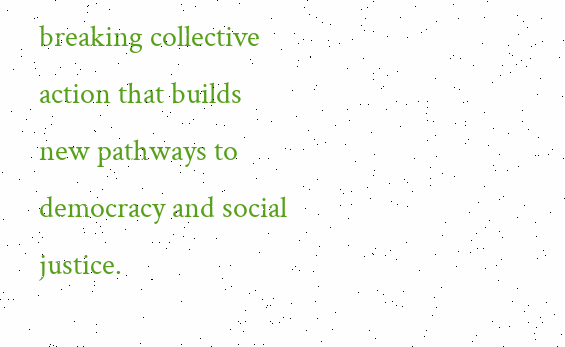breaking collective action that builds new pathways to democracy and social justice.